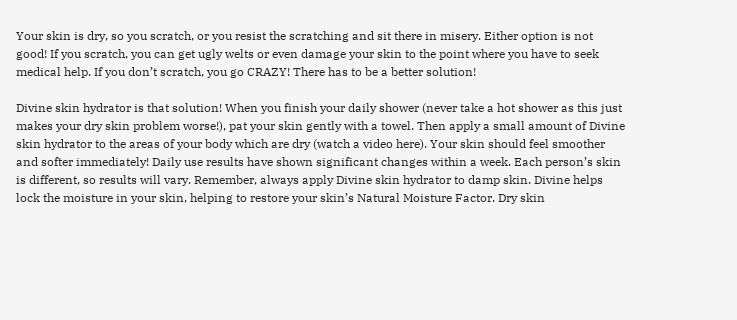Your skin is dry, so you scratch, or you resist the scratching and sit there in misery. Either option is not good! If you scratch, you can get ugly welts or even damage your skin to the point where you have to seek medical help. If you don’t scratch, you go CRAZY! There has to be a better solution!

Divine skin hydrator is that solution! When you finish your daily shower (never take a hot shower as this just makes your dry skin problem worse!), pat your skin gently with a towel. Then apply a small amount of Divine skin hydrator to the areas of your body which are dry (watch a video here). Your skin should feel smoother and softer immediately! Daily use results have shown significant changes within a week. Each person’s skin is different, so results will vary. Remember, always apply Divine skin hydrator to damp skin. Divine helps lock the moisture in your skin, helping to restore your skin’s Natural Moisture Factor. Dry skin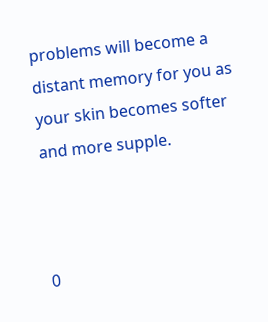problems will become a distant memory for you as your skin becomes softer and more supple.



0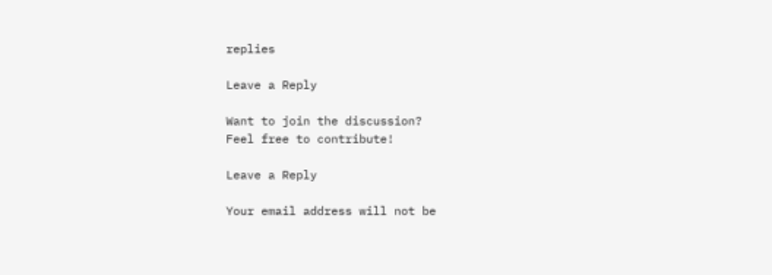replies

Leave a Reply

Want to join the discussion?
Feel free to contribute!

Leave a Reply

Your email address will not be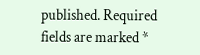published. Required fields are marked *